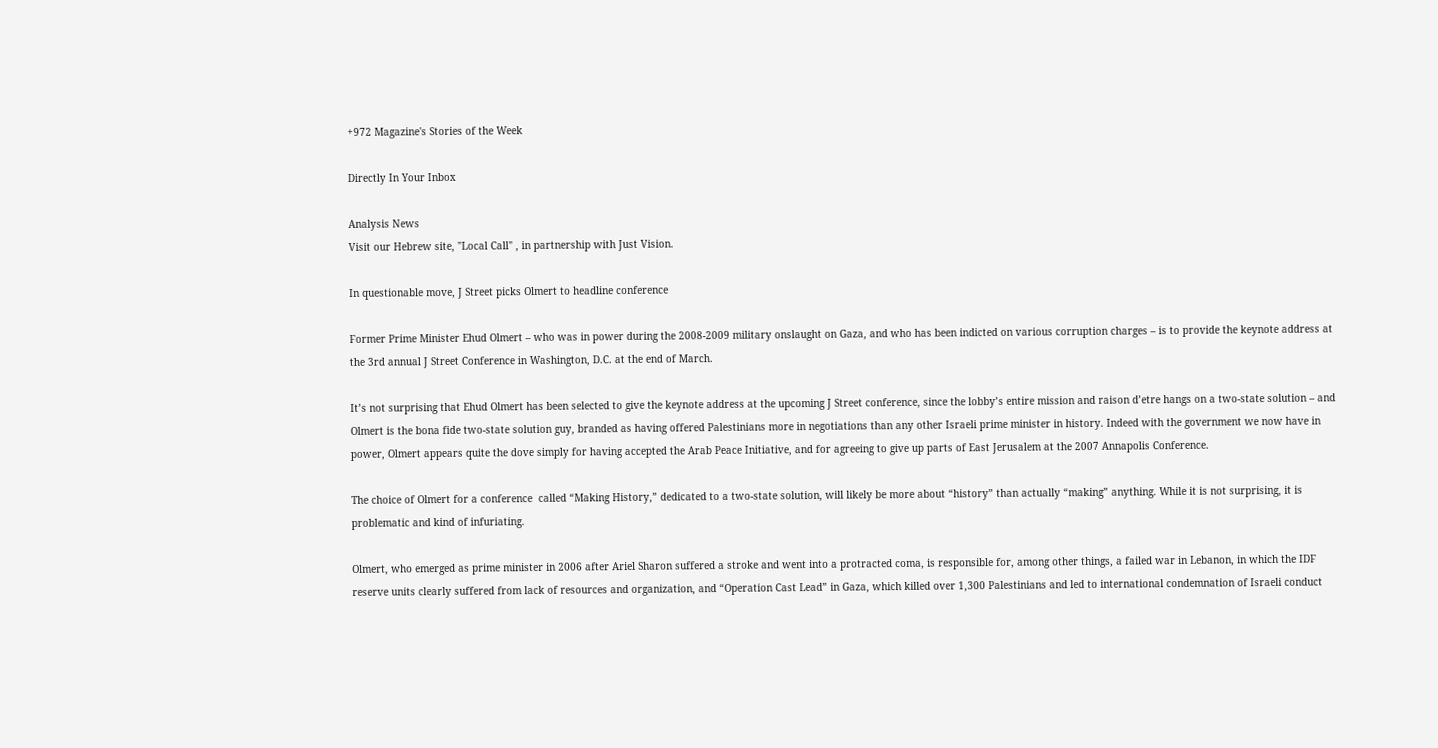+972 Magazine's Stories of the Week

Directly In Your Inbox

Analysis News
Visit our Hebrew site, "Local Call" , in partnership with Just Vision.

In questionable move, J Street picks Olmert to headline conference

Former Prime Minister Ehud Olmert – who was in power during the 2008-2009 military onslaught on Gaza, and who has been indicted on various corruption charges – is to provide the keynote address at the 3rd annual J Street Conference in Washington, D.C. at the end of March.

It’s not surprising that Ehud Olmert has been selected to give the keynote address at the upcoming J Street conference, since the lobby’s entire mission and raison d’etre hangs on a two-state solution – and Olmert is the bona fide two-state solution guy, branded as having offered Palestinians more in negotiations than any other Israeli prime minister in history. Indeed with the government we now have in power, Olmert appears quite the dove simply for having accepted the Arab Peace Initiative, and for agreeing to give up parts of East Jerusalem at the 2007 Annapolis Conference.

The choice of Olmert for a conference  called “Making History,” dedicated to a two-state solution, will likely be more about “history” than actually “making” anything. While it is not surprising, it is problematic and kind of infuriating.

Olmert, who emerged as prime minister in 2006 after Ariel Sharon suffered a stroke and went into a protracted coma, is responsible for, among other things, a failed war in Lebanon, in which the IDF reserve units clearly suffered from lack of resources and organization, and “Operation Cast Lead” in Gaza, which killed over 1,300 Palestinians and led to international condemnation of Israeli conduct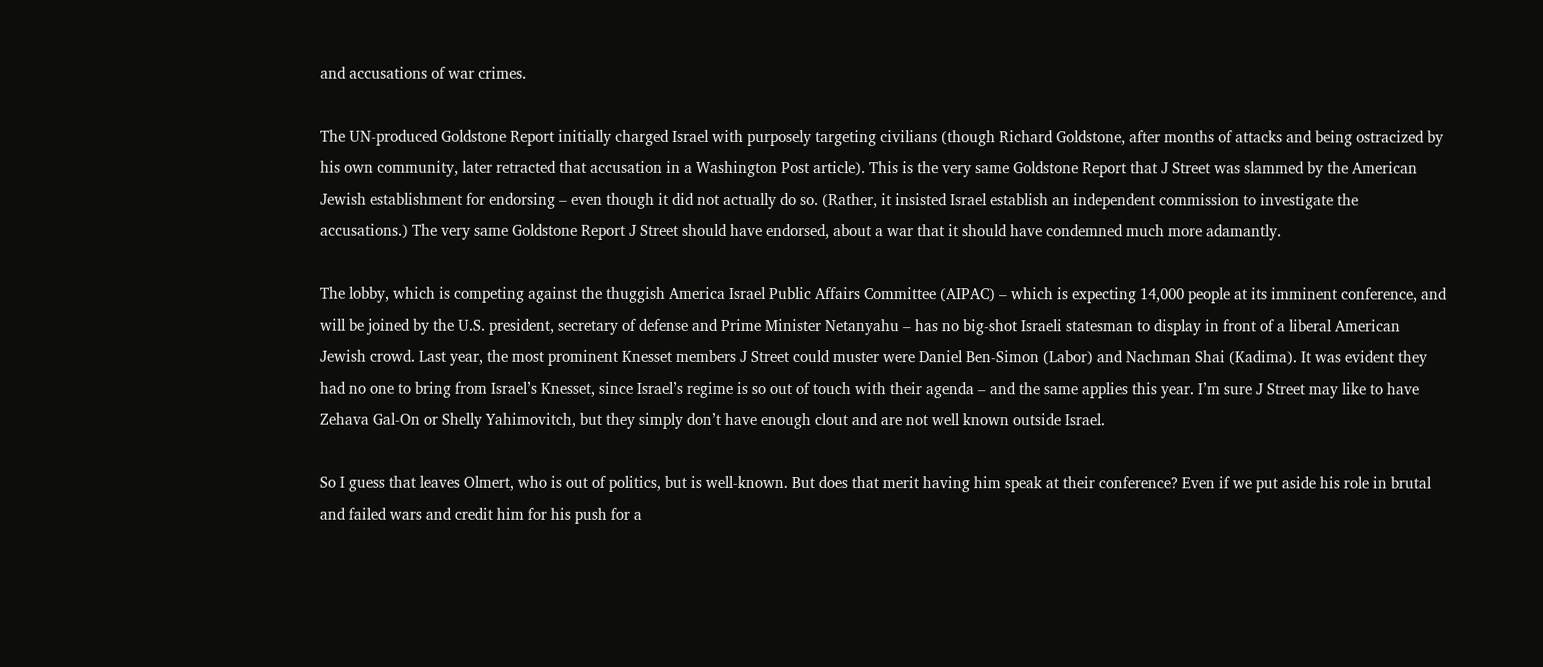and accusations of war crimes.

The UN-produced Goldstone Report initially charged Israel with purposely targeting civilians (though Richard Goldstone, after months of attacks and being ostracized by his own community, later retracted that accusation in a Washington Post article). This is the very same Goldstone Report that J Street was slammed by the American Jewish establishment for endorsing – even though it did not actually do so. (Rather, it insisted Israel establish an independent commission to investigate the accusations.) The very same Goldstone Report J Street should have endorsed, about a war that it should have condemned much more adamantly.

The lobby, which is competing against the thuggish America Israel Public Affairs Committee (AIPAC) – which is expecting 14,000 people at its imminent conference, and will be joined by the U.S. president, secretary of defense and Prime Minister Netanyahu – has no big-shot Israeli statesman to display in front of a liberal American Jewish crowd. Last year, the most prominent Knesset members J Street could muster were Daniel Ben-Simon (Labor) and Nachman Shai (Kadima). It was evident they had no one to bring from Israel’s Knesset, since Israel’s regime is so out of touch with their agenda – and the same applies this year. I’m sure J Street may like to have Zehava Gal-On or Shelly Yahimovitch, but they simply don’t have enough clout and are not well known outside Israel.

So I guess that leaves Olmert, who is out of politics, but is well-known. But does that merit having him speak at their conference? Even if we put aside his role in brutal and failed wars and credit him for his push for a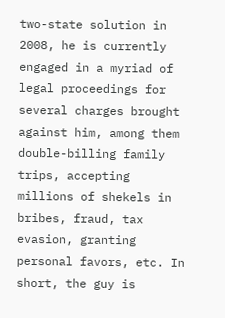two-state solution in 2008, he is currently engaged in a myriad of legal proceedings for several charges brought against him, among them double-billing family trips, accepting millions of shekels in bribes, fraud, tax evasion, granting personal favors, etc. In short, the guy is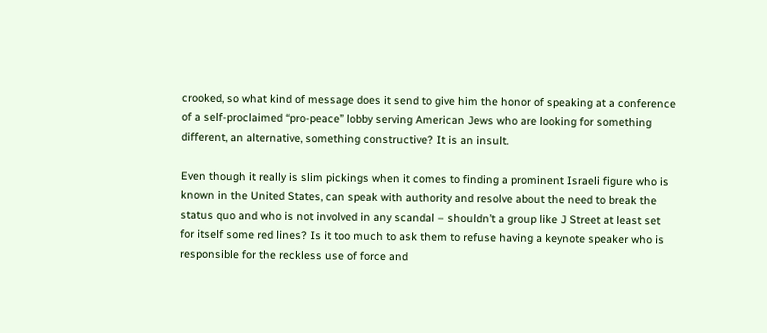crooked, so what kind of message does it send to give him the honor of speaking at a conference of a self-proclaimed “pro-peace” lobby serving American Jews who are looking for something different, an alternative, something constructive? It is an insult.

Even though it really is slim pickings when it comes to finding a prominent Israeli figure who is known in the United States, can speak with authority and resolve about the need to break the status quo and who is not involved in any scandal – shouldn’t a group like J Street at least set for itself some red lines? Is it too much to ask them to refuse having a keynote speaker who is responsible for the reckless use of force and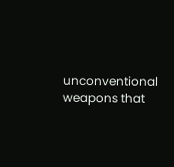unconventional weapons that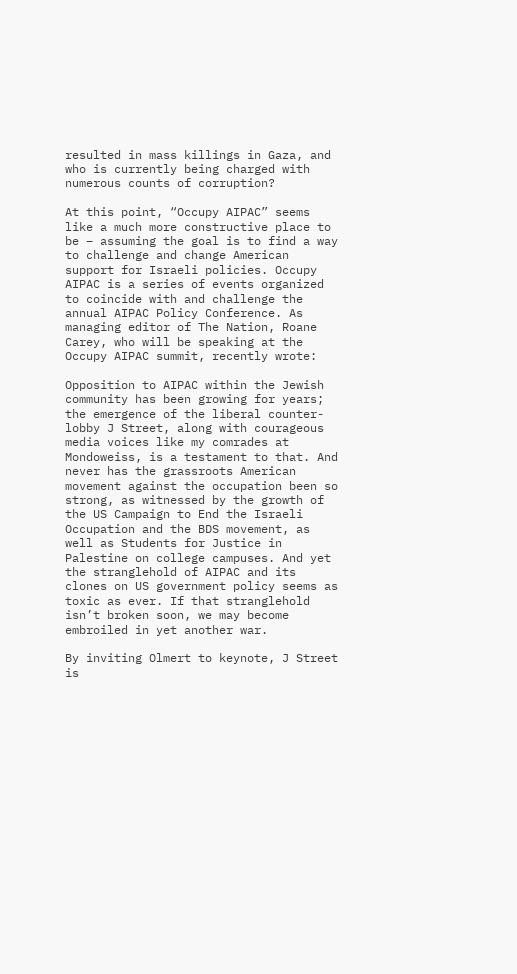resulted in mass killings in Gaza, and who is currently being charged with numerous counts of corruption?

At this point, “Occupy AIPAC” seems like a much more constructive place to be – assuming the goal is to find a way to challenge and change American support for Israeli policies. Occupy AIPAC is a series of events organized to coincide with and challenge the annual AIPAC Policy Conference. As managing editor of The Nation, Roane Carey, who will be speaking at the Occupy AIPAC summit, recently wrote:

Opposition to AIPAC within the Jewish community has been growing for years; the emergence of the liberal counter-lobby J Street, along with courageous media voices like my comrades at Mondoweiss, is a testament to that. And never has the grassroots American movement against the occupation been so strong, as witnessed by the growth of the US Campaign to End the Israeli Occupation and the BDS movement, as well as Students for Justice in Palestine on college campuses. And yet the stranglehold of AIPAC and its clones on US government policy seems as toxic as ever. If that stranglehold isn’t broken soon, we may become embroiled in yet another war.

By inviting Olmert to keynote, J Street is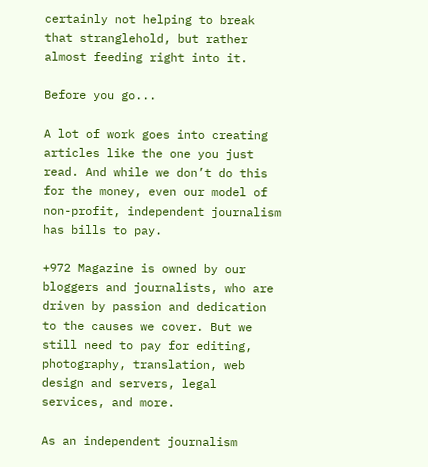certainly not helping to break that stranglehold, but rather almost feeding right into it.

Before you go...

A lot of work goes into creating articles like the one you just read. And while we don’t do this for the money, even our model of non-profit, independent journalism has bills to pay.

+972 Magazine is owned by our bloggers and journalists, who are driven by passion and dedication to the causes we cover. But we still need to pay for editing, photography, translation, web design and servers, legal services, and more.

As an independent journalism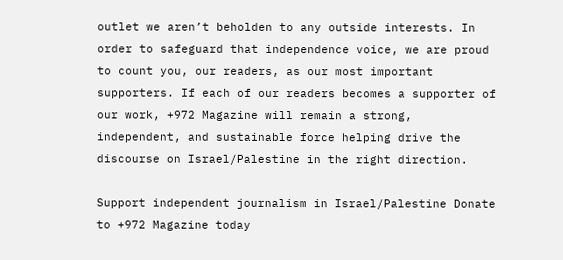outlet we aren’t beholden to any outside interests. In order to safeguard that independence voice, we are proud to count you, our readers, as our most important supporters. If each of our readers becomes a supporter of our work, +972 Magazine will remain a strong, independent, and sustainable force helping drive the discourse on Israel/Palestine in the right direction.

Support independent journalism in Israel/Palestine Donate to +972 Magazine today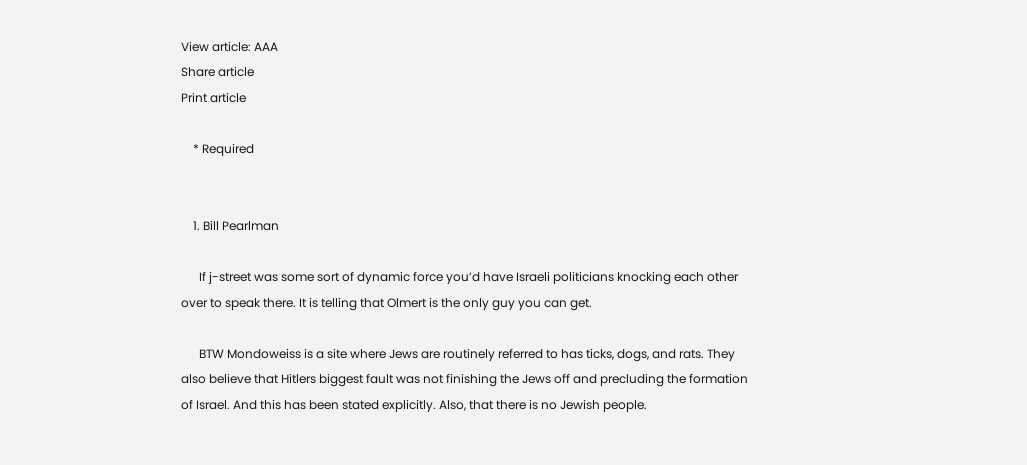View article: AAA
Share article
Print article

    * Required


    1. Bill Pearlman

      If j-street was some sort of dynamic force you’d have Israeli politicians knocking each other over to speak there. It is telling that Olmert is the only guy you can get.

      BTW Mondoweiss is a site where Jews are routinely referred to has ticks, dogs, and rats. They also believe that Hitlers biggest fault was not finishing the Jews off and precluding the formation of Israel. And this has been stated explicitly. Also, that there is no Jewish people.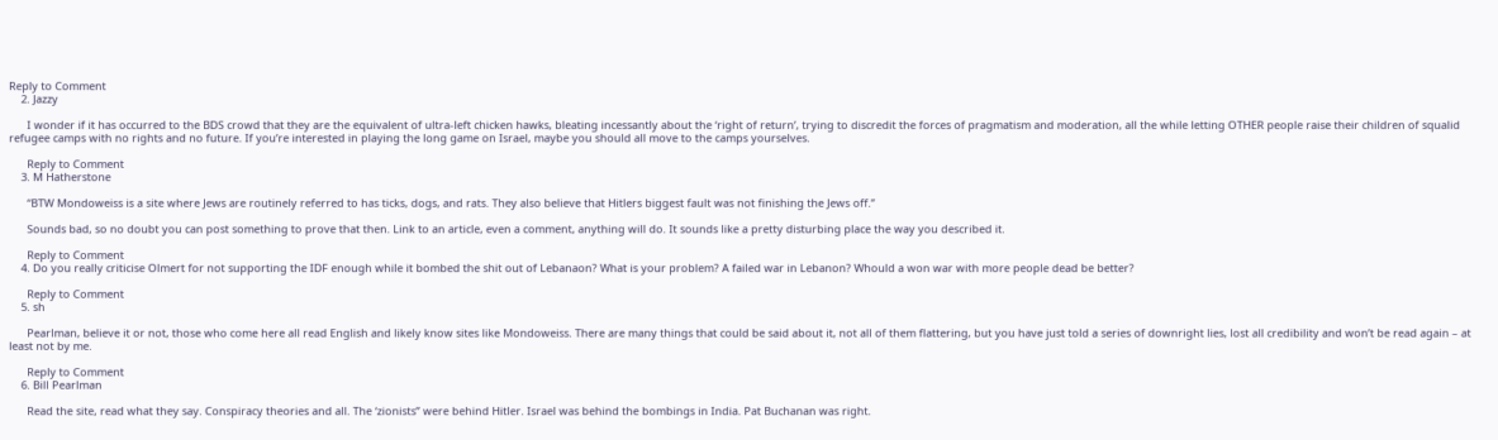Reply to Comment
    2. Jazzy

      I wonder if it has occurred to the BDS crowd that they are the equivalent of ultra-left chicken hawks, bleating incessantly about the ‘right of return’, trying to discredit the forces of pragmatism and moderation, all the while letting OTHER people raise their children of squalid refugee camps with no rights and no future. If you’re interested in playing the long game on Israel, maybe you should all move to the camps yourselves.

      Reply to Comment
    3. M Hatherstone

      “BTW Mondoweiss is a site where Jews are routinely referred to has ticks, dogs, and rats. They also believe that Hitlers biggest fault was not finishing the Jews off.”

      Sounds bad, so no doubt you can post something to prove that then. Link to an article, even a comment, anything will do. It sounds like a pretty disturbing place the way you described it.

      Reply to Comment
    4. Do you really criticise Olmert for not supporting the IDF enough while it bombed the shit out of Lebanaon? What is your problem? A failed war in Lebanon? Whould a won war with more people dead be better?

      Reply to Comment
    5. sh

      Pearlman, believe it or not, those who come here all read English and likely know sites like Mondoweiss. There are many things that could be said about it, not all of them flattering, but you have just told a series of downright lies, lost all credibility and won’t be read again – at least not by me.

      Reply to Comment
    6. Bill Pearlman

      Read the site, read what they say. Conspiracy theories and all. The ‘zionists” were behind Hitler. Israel was behind the bombings in India. Pat Buchanan was right.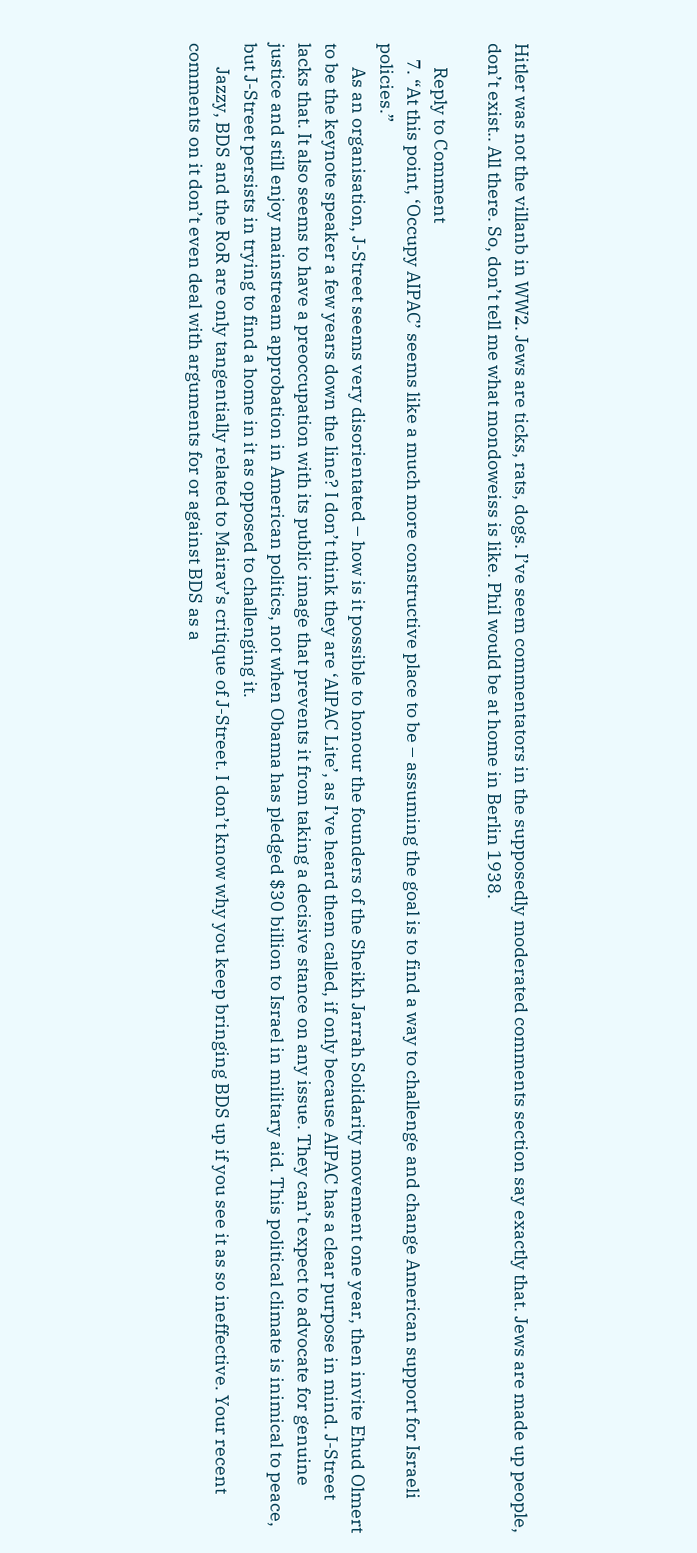Hitler was not the villanb in WW2. Jews are ticks, rats, dogs. I’ve seem commentators in the supposedly moderated comments section say exactly that. Jews are made up people, don’t exist.. All there. So, don’t tell me what mondoweiss is like. Phil would be at home in Berlin 1938.

      Reply to Comment
    7. “At this point, ‘Occupy AIPAC’ seems like a much more constructive place to be – assuming the goal is to find a way to challenge and change American support for Israeli policies.”
      As an organisation, J-Street seems very disorientated – how is it possible to honour the founders of the Sheikh Jarrah Solidarity movement one year, then invite Ehud Olmert to be the keynote speaker a few years down the line? I don’t think they are ‘AIPAC Lite’, as I’ve heard them called, if only because AIPAC has a clear purpose in mind. J-Street lacks that. It also seems to have a preoccupation with its public image that prevents it from taking a decisive stance on any issue. They can’t expect to advocate for genuine justice and still enjoy mainstream approbation in American politics, not when Obama has pledged $30 billion to Israel in military aid. This political climate is inimical to peace, but J-Street persists in trying to find a home in it as opposed to challenging it.
      Jazzy, BDS and the RoR are only tangentially related to Mairav’s critique of J-Street. I don’t know why you keep bringing BDS up if you see it as so ineffective. Your recent comments on it don’t even deal with arguments for or against BDS as a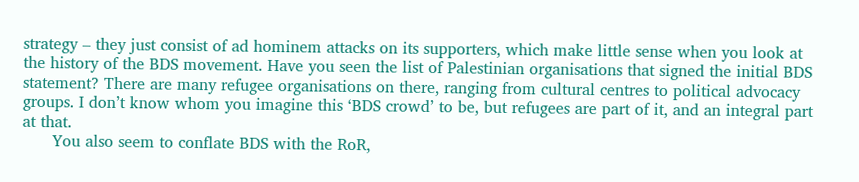strategy – they just consist of ad hominem attacks on its supporters, which make little sense when you look at the history of the BDS movement. Have you seen the list of Palestinian organisations that signed the initial BDS statement? There are many refugee organisations on there, ranging from cultural centres to political advocacy groups. I don’t know whom you imagine this ‘BDS crowd’ to be, but refugees are part of it, and an integral part at that.
      You also seem to conflate BDS with the RoR,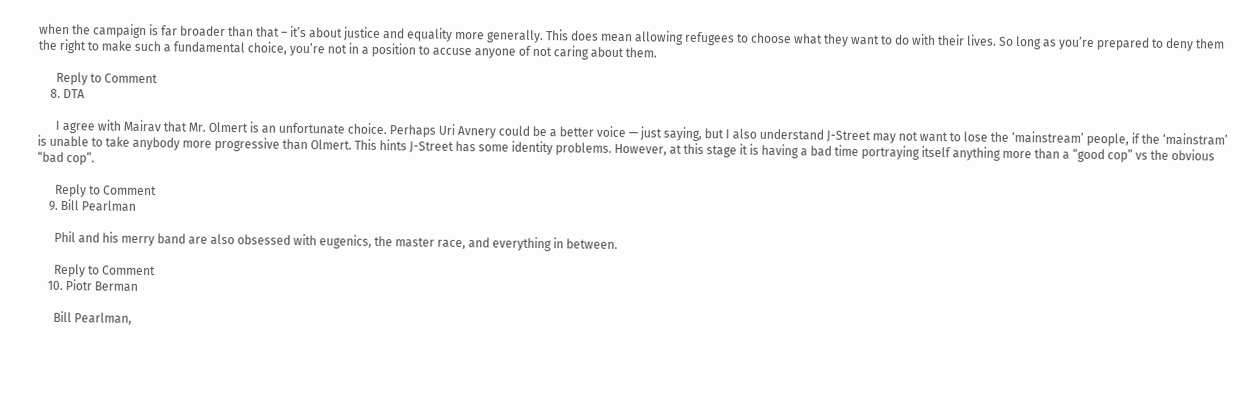when the campaign is far broader than that – it’s about justice and equality more generally. This does mean allowing refugees to choose what they want to do with their lives. So long as you’re prepared to deny them the right to make such a fundamental choice, you’re not in a position to accuse anyone of not caring about them.

      Reply to Comment
    8. DTA

      I agree with Mairav that Mr. Olmert is an unfortunate choice. Perhaps Uri Avnery could be a better voice — just saying, but I also understand J-Street may not want to lose the ‘mainstream’ people, if the ‘mainstram’ is unable to take anybody more progressive than Olmert. This hints J-Street has some identity problems. However, at this stage it is having a bad time portraying itself anything more than a “good cop” vs the obvious “bad cop”.

      Reply to Comment
    9. Bill Pearlman

      Phil and his merry band are also obsessed with eugenics, the master race, and everything in between.

      Reply to Comment
    10. Piotr Berman

      Bill Pearlman,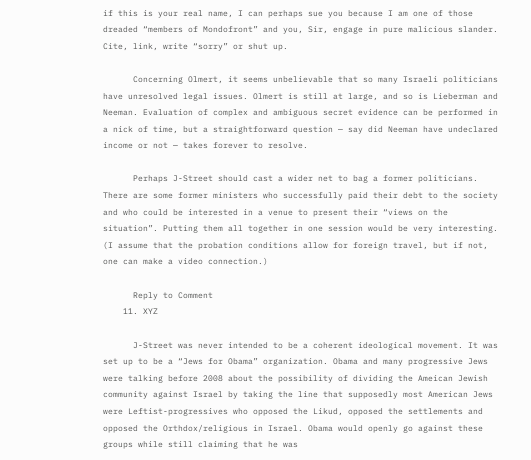if this is your real name, I can perhaps sue you because I am one of those dreaded “members of Mondofront” and you, Sir, engage in pure malicious slander. Cite, link, write “sorry” or shut up.

      Concerning Olmert, it seems unbelievable that so many Israeli politicians have unresolved legal issues. Olmert is still at large, and so is Lieberman and Neeman. Evaluation of complex and ambiguous secret evidence can be performed in a nick of time, but a straightforward question — say did Neeman have undeclared income or not — takes forever to resolve.

      Perhaps J-Street should cast a wider net to bag a former politicians. There are some former ministers who successfully paid their debt to the society and who could be interested in a venue to present their “views on the situation”. Putting them all together in one session would be very interesting. (I assume that the probation conditions allow for foreign travel, but if not, one can make a video connection.)

      Reply to Comment
    11. XYZ

      J-Street was never intended to be a coherent ideological movement. It was set up to be a “Jews for Obama” organization. Obama and many progressive Jews were talking before 2008 about the possibility of dividing the Ameican Jewish community against Israel by taking the line that supposedly most American Jews were Leftist-progressives who opposed the Likud, opposed the settlements and opposed the Orthdox/religious in Israel. Obama would openly go against these groups while still claiming that he was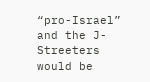“pro-Israel” and the J-Streeters would be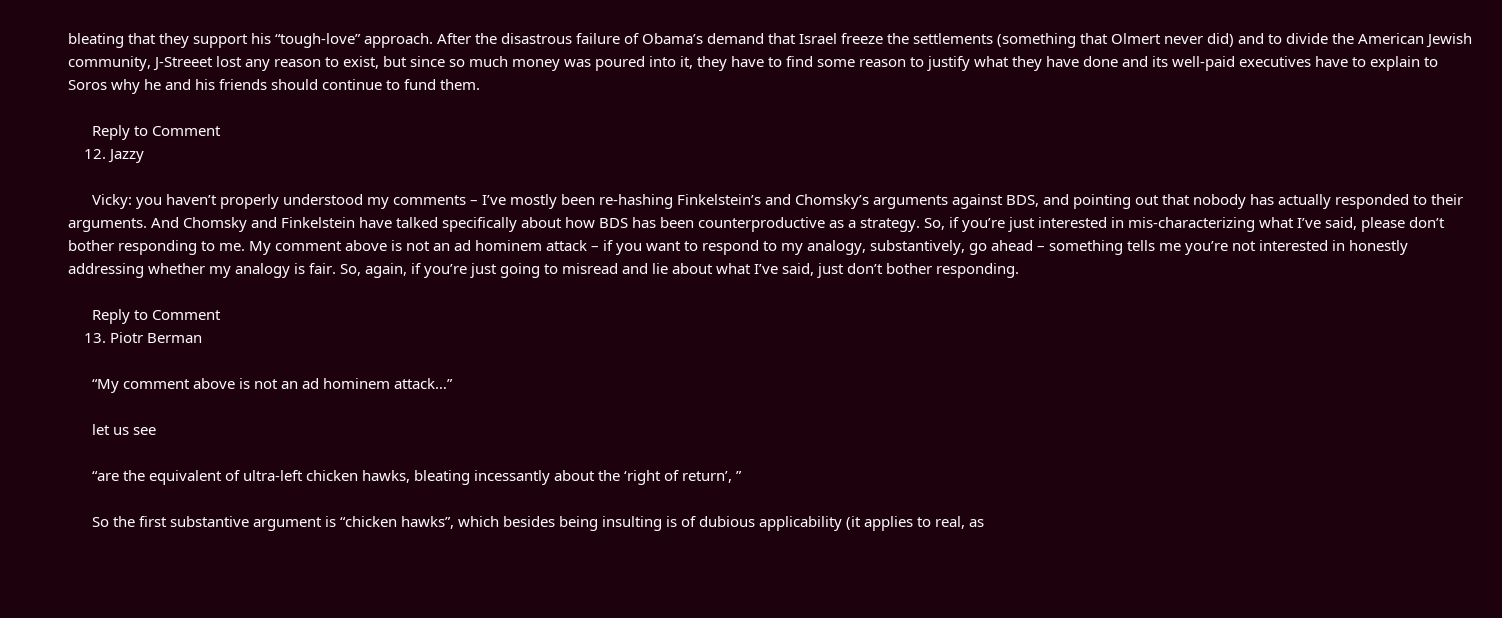bleating that they support his “tough-love” approach. After the disastrous failure of Obama’s demand that Israel freeze the settlements (something that Olmert never did) and to divide the American Jewish community, J-Streeet lost any reason to exist, but since so much money was poured into it, they have to find some reason to justify what they have done and its well-paid executives have to explain to Soros why he and his friends should continue to fund them.

      Reply to Comment
    12. Jazzy

      Vicky: you haven’t properly understood my comments – I’ve mostly been re-hashing Finkelstein’s and Chomsky’s arguments against BDS, and pointing out that nobody has actually responded to their arguments. And Chomsky and Finkelstein have talked specifically about how BDS has been counterproductive as a strategy. So, if you’re just interested in mis-characterizing what I’ve said, please don’t bother responding to me. My comment above is not an ad hominem attack – if you want to respond to my analogy, substantively, go ahead – something tells me you’re not interested in honestly addressing whether my analogy is fair. So, again, if you’re just going to misread and lie about what I’ve said, just don’t bother responding.

      Reply to Comment
    13. Piotr Berman

      “My comment above is not an ad hominem attack…”

      let us see

      “are the equivalent of ultra-left chicken hawks, bleating incessantly about the ‘right of return’, ”

      So the first substantive argument is “chicken hawks”, which besides being insulting is of dubious applicability (it applies to real, as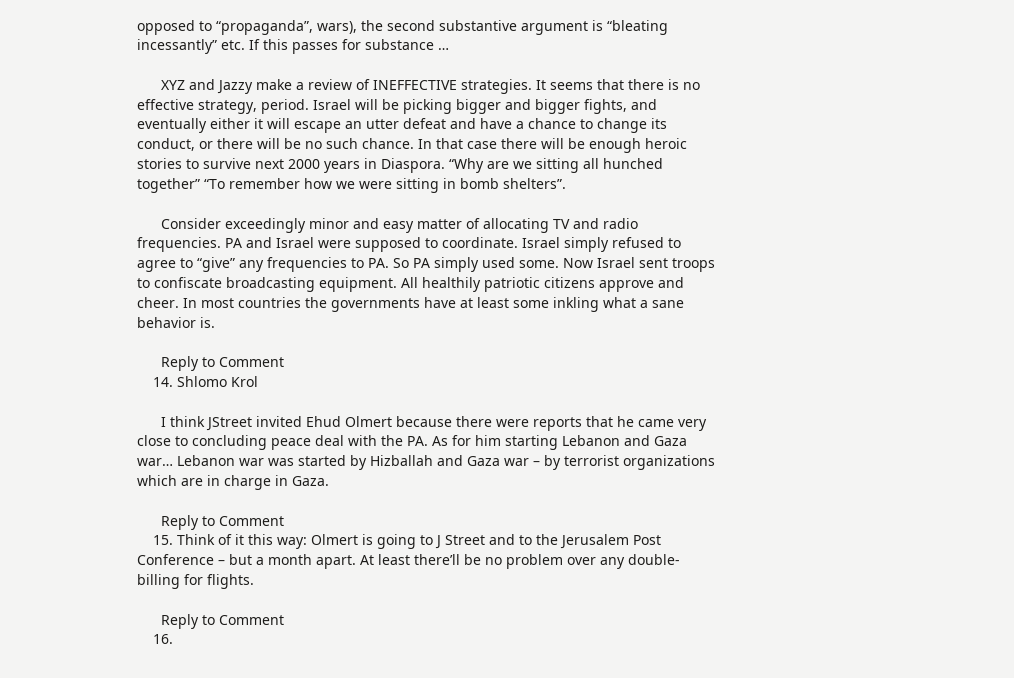opposed to “propaganda”, wars), the second substantive argument is “bleating incessantly” etc. If this passes for substance …

      XYZ and Jazzy make a review of INEFFECTIVE strategies. It seems that there is no effective strategy, period. Israel will be picking bigger and bigger fights, and eventually either it will escape an utter defeat and have a chance to change its conduct, or there will be no such chance. In that case there will be enough heroic stories to survive next 2000 years in Diaspora. “Why are we sitting all hunched together” “To remember how we were sitting in bomb shelters”.

      Consider exceedingly minor and easy matter of allocating TV and radio frequencies. PA and Israel were supposed to coordinate. Israel simply refused to agree to “give” any frequencies to PA. So PA simply used some. Now Israel sent troops to confiscate broadcasting equipment. All healthily patriotic citizens approve and cheer. In most countries the governments have at least some inkling what a sane behavior is.

      Reply to Comment
    14. Shlomo Krol

      I think JStreet invited Ehud Olmert because there were reports that he came very close to concluding peace deal with the PA. As for him starting Lebanon and Gaza war… Lebanon war was started by Hizballah and Gaza war – by terrorist organizations which are in charge in Gaza.

      Reply to Comment
    15. Think of it this way: Olmert is going to J Street and to the Jerusalem Post Conference – but a month apart. At least there’ll be no problem over any double-billing for flights.

      Reply to Comment
    16.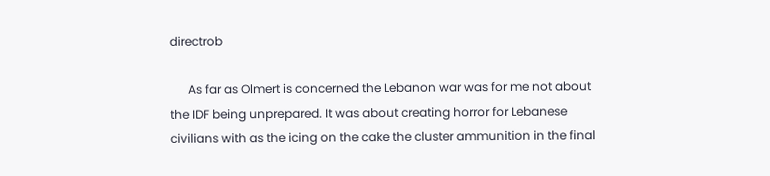directrob

      As far as Olmert is concerned the Lebanon war was for me not about the IDF being unprepared. It was about creating horror for Lebanese civilians with as the icing on the cake the cluster ammunition in the final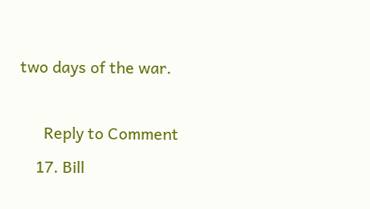two days of the war.

      Reply to Comment
    17. Bill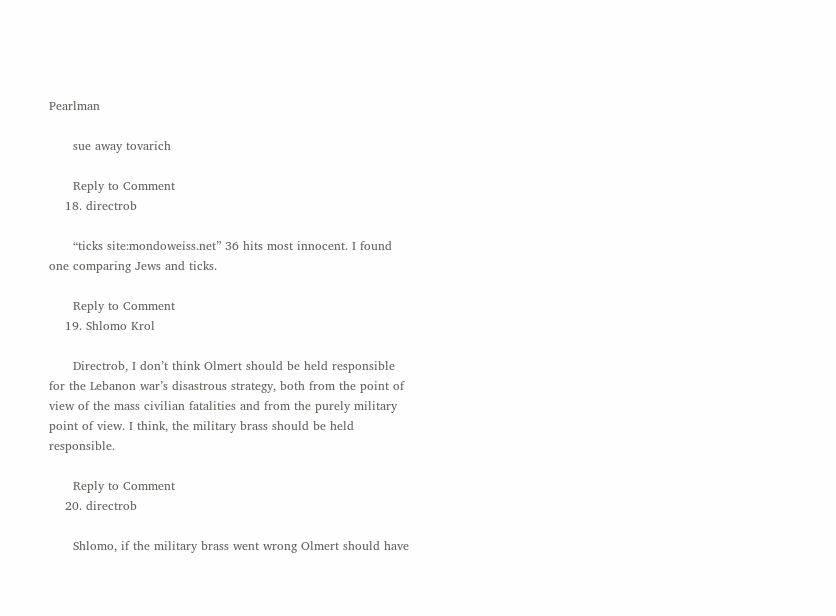Pearlman

      sue away tovarich

      Reply to Comment
    18. directrob

      “ticks site:mondoweiss.net” 36 hits most innocent. I found one comparing Jews and ticks.

      Reply to Comment
    19. Shlomo Krol

      Directrob, I don’t think Olmert should be held responsible for the Lebanon war’s disastrous strategy, both from the point of view of the mass civilian fatalities and from the purely military point of view. I think, the military brass should be held responsible.

      Reply to Comment
    20. directrob

      Shlomo, if the military brass went wrong Olmert should have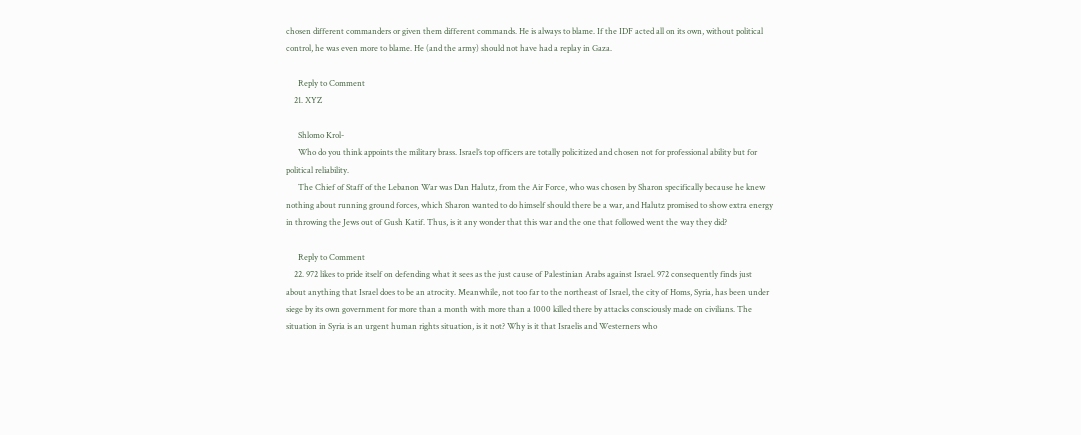chosen different commanders or given them different commands. He is always to blame. If the IDF acted all on its own, without political control, he was even more to blame. He (and the army) should not have had a replay in Gaza.

      Reply to Comment
    21. XYZ

      Shlomo Krol-
      Who do you think appoints the military brass. Israel’s top officers are totally policitized and chosen not for professional ability but for political reliability.
      The Chief of Staff of the Lebanon War was Dan Halutz, from the Air Force, who was chosen by Sharon specifically because he knew nothing about running ground forces, which Sharon wanted to do himself should there be a war, and Halutz promised to show extra energy in throwing the Jews out of Gush Katif. Thus, is it any wonder that this war and the one that followed went the way they did?

      Reply to Comment
    22. 972 likes to pride itself on defending what it sees as the just cause of Palestinian Arabs against Israel. 972 consequently finds just about anything that Israel does to be an atrocity. Meanwhile, not too far to the northeast of Israel, the city of Homs, Syria, has been under siege by its own government for more than a month with more than a 1000 killed there by attacks consciously made on civilians. The situation in Syria is an urgent human rights situation, is it not? Why is it that Israelis and Westerners who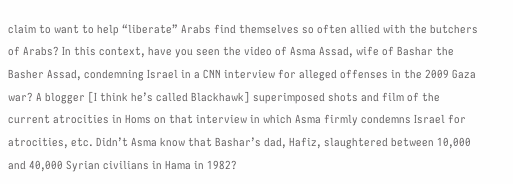claim to want to help “liberate” Arabs find themselves so often allied with the butchers of Arabs? In this context, have you seen the video of Asma Assad, wife of Bashar the Basher Assad, condemning Israel in a CNN interview for alleged offenses in the 2009 Gaza war? A blogger [I think he’s called Blackhawk] superimposed shots and film of the current atrocities in Homs on that interview in which Asma firmly condemns Israel for atrocities, etc. Didn’t Asma know that Bashar’s dad, Hafiz, slaughtered between 10,000 and 40,000 Syrian civilians in Hama in 1982?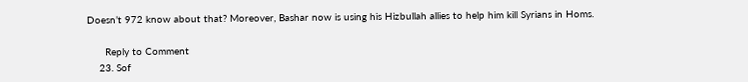Doesn’t 972 know about that? Moreover, Bashar now is using his Hizbullah allies to help him kill Syrians in Homs.

      Reply to Comment
    23. Sof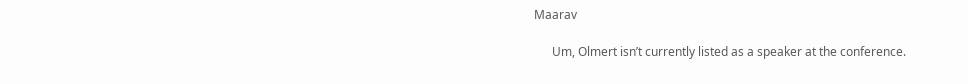Maarav

      Um, Olmert isn’t currently listed as a speaker at the conference.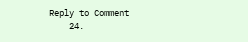Reply to Comment
    24.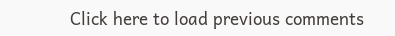Click here to load previous comments